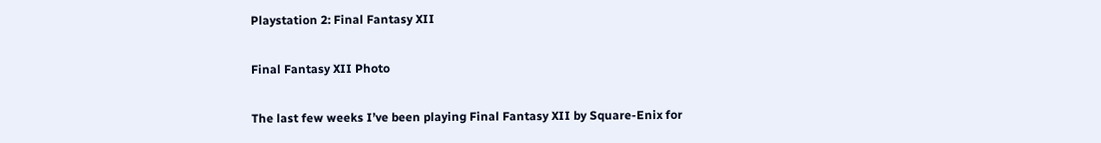Playstation 2: Final Fantasy XII

Final Fantasy XII Photo

The last few weeks I’ve been playing Final Fantasy XII by Square-Enix for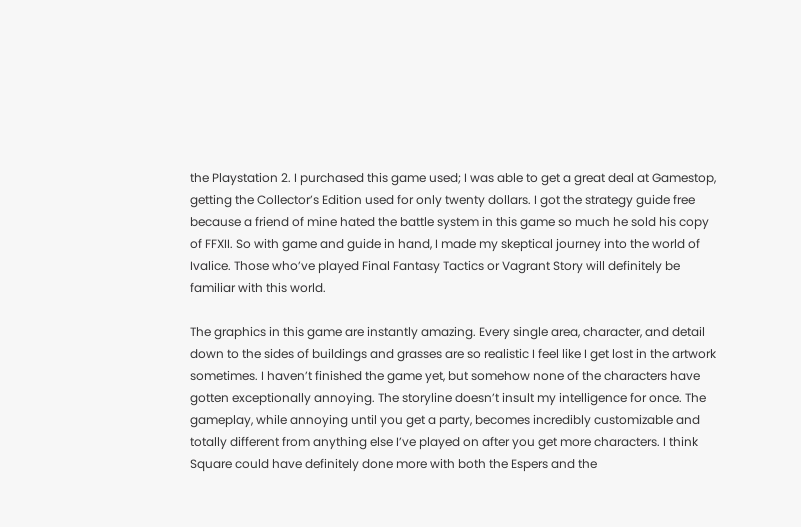the Playstation 2. I purchased this game used; I was able to get a great deal at Gamestop, getting the Collector’s Edition used for only twenty dollars. I got the strategy guide free because a friend of mine hated the battle system in this game so much he sold his copy of FFXII. So with game and guide in hand, I made my skeptical journey into the world of Ivalice. Those who’ve played Final Fantasy Tactics or Vagrant Story will definitely be familiar with this world.

The graphics in this game are instantly amazing. Every single area, character, and detail down to the sides of buildings and grasses are so realistic I feel like I get lost in the artwork sometimes. I haven’t finished the game yet, but somehow none of the characters have gotten exceptionally annoying. The storyline doesn’t insult my intelligence for once. The gameplay, while annoying until you get a party, becomes incredibly customizable and totally different from anything else I’ve played on after you get more characters. I think Square could have definitely done more with both the Espers and the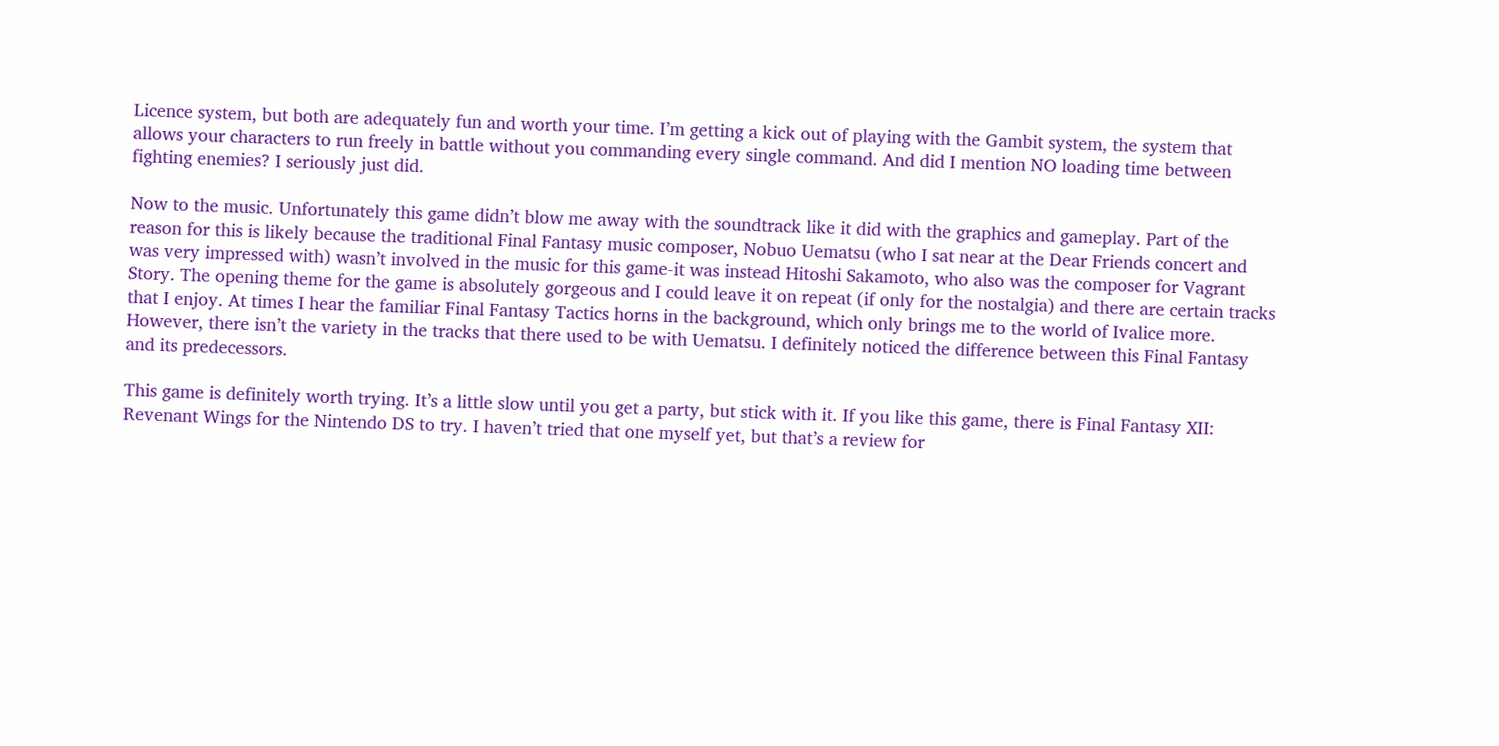Licence system, but both are adequately fun and worth your time. I’m getting a kick out of playing with the Gambit system, the system that allows your characters to run freely in battle without you commanding every single command. And did I mention NO loading time between fighting enemies? I seriously just did.

Now to the music. Unfortunately this game didn’t blow me away with the soundtrack like it did with the graphics and gameplay. Part of the reason for this is likely because the traditional Final Fantasy music composer, Nobuo Uematsu (who I sat near at the Dear Friends concert and was very impressed with) wasn’t involved in the music for this game-it was instead Hitoshi Sakamoto, who also was the composer for Vagrant Story. The opening theme for the game is absolutely gorgeous and I could leave it on repeat (if only for the nostalgia) and there are certain tracks that I enjoy. At times I hear the familiar Final Fantasy Tactics horns in the background, which only brings me to the world of Ivalice more. However, there isn’t the variety in the tracks that there used to be with Uematsu. I definitely noticed the difference between this Final Fantasy and its predecessors.

This game is definitely worth trying. It’s a little slow until you get a party, but stick with it. If you like this game, there is Final Fantasy XII: Revenant Wings for the Nintendo DS to try. I haven’t tried that one myself yet, but that’s a review for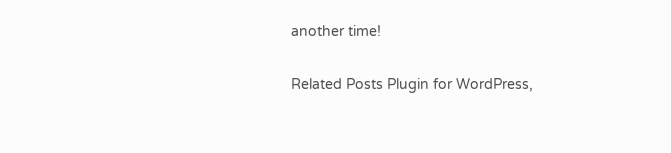another time!

Related Posts Plugin for WordPress,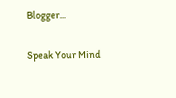Blogger...

Speak Your Mind